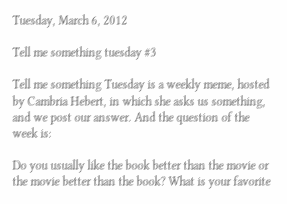Tuesday, March 6, 2012

Tell me something tuesday #3

Tell me something Tuesday is a weekly meme, hosted by Cambria Hebert, in which she asks us something, and we post our answer. And the question of the week is:

Do you usually like the book better than the movie or the movie better than the book? What is your favorite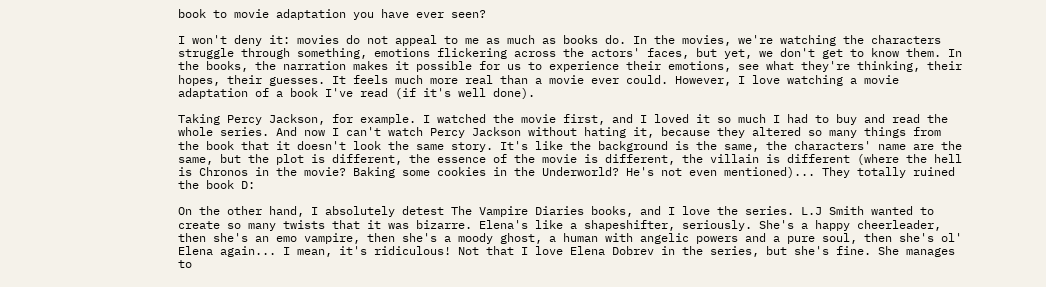book to movie adaptation you have ever seen?

I won't deny it: movies do not appeal to me as much as books do. In the movies, we're watching the characters struggle through something, emotions flickering across the actors' faces, but yet, we don't get to know them. In the books, the narration makes it possible for us to experience their emotions, see what they're thinking, their hopes, their guesses. It feels much more real than a movie ever could. However, I love watching a movie adaptation of a book I've read (if it's well done).

Taking Percy Jackson, for example. I watched the movie first, and I loved it so much I had to buy and read the whole series. And now I can't watch Percy Jackson without hating it, because they altered so many things from the book that it doesn't look the same story. It's like the background is the same, the characters' name are the same, but the plot is different, the essence of the movie is different, the villain is different (where the hell is Chronos in the movie? Baking some cookies in the Underworld? He's not even mentioned)... They totally ruined the book D:

On the other hand, I absolutely detest The Vampire Diaries books, and I love the series. L.J Smith wanted to create so many twists that it was bizarre. Elena's like a shapeshifter, seriously. She's a happy cheerleader, then she's an emo vampire, then she's a moody ghost, a human with angelic powers and a pure soul, then she's ol' Elena again... I mean, it's ridiculous! Not that I love Elena Dobrev in the series, but she's fine. She manages to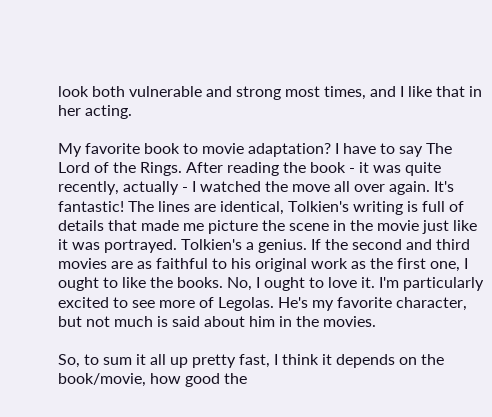look both vulnerable and strong most times, and I like that in her acting.

My favorite book to movie adaptation? I have to say The Lord of the Rings. After reading the book - it was quite recently, actually - I watched the move all over again. It's fantastic! The lines are identical, Tolkien's writing is full of details that made me picture the scene in the movie just like it was portrayed. Tolkien's a genius. If the second and third movies are as faithful to his original work as the first one, I ought to like the books. No, I ought to love it. I'm particularly excited to see more of Legolas. He's my favorite character, but not much is said about him in the movies.

So, to sum it all up pretty fast, I think it depends on the book/movie, how good the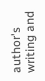author's writing and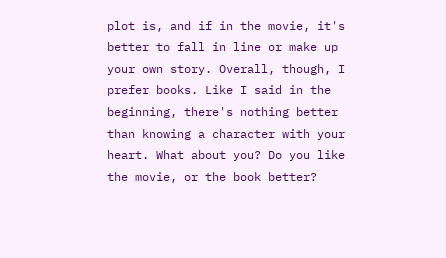plot is, and if in the movie, it's better to fall in line or make up your own story. Overall, though, I prefer books. Like I said in the beginning, there's nothing better than knowing a character with your heart. What about you? Do you like the movie, or the book better?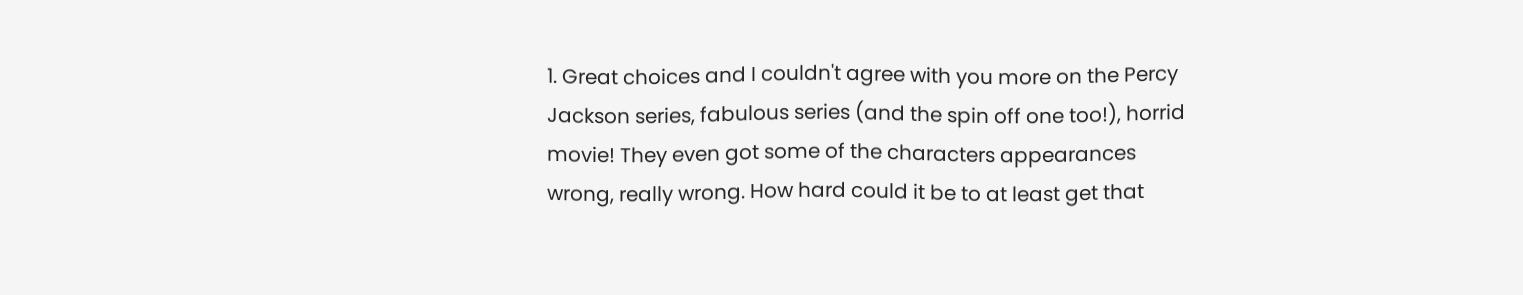1. Great choices and I couldn't agree with you more on the Percy Jackson series, fabulous series (and the spin off one too!), horrid movie! They even got some of the characters appearances wrong, really wrong. How hard could it be to at least get that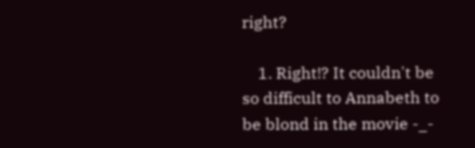right?

    1. Right!? It couldn't be so difficult to Annabeth to be blond in the movie -_-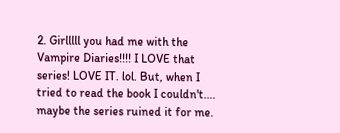2. Girlllll you had me with the Vampire Diaries!!!! I LOVE that series! LOVE IT. lol. But, when I tried to read the book I couldn't.... maybe the series ruined it for me.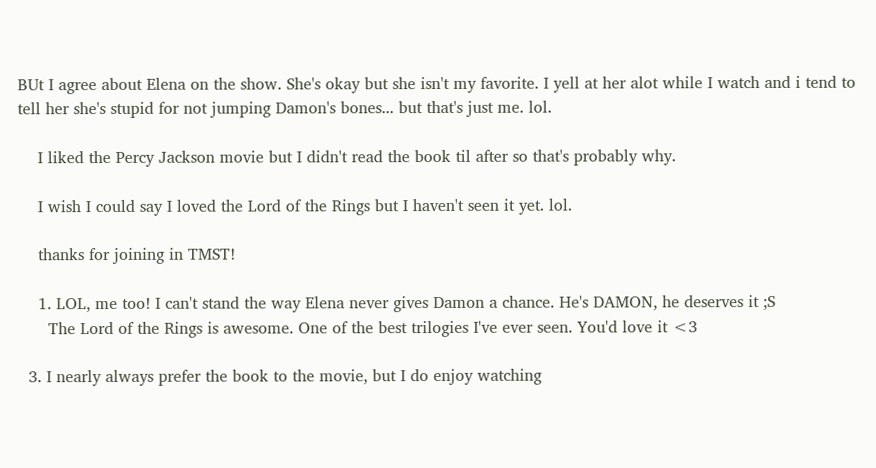BUt I agree about Elena on the show. She's okay but she isn't my favorite. I yell at her alot while I watch and i tend to tell her she's stupid for not jumping Damon's bones... but that's just me. lol.

    I liked the Percy Jackson movie but I didn't read the book til after so that's probably why.

    I wish I could say I loved the Lord of the Rings but I haven't seen it yet. lol.

    thanks for joining in TMST!

    1. LOL, me too! I can't stand the way Elena never gives Damon a chance. He's DAMON, he deserves it ;S
      The Lord of the Rings is awesome. One of the best trilogies I've ever seen. You'd love it <3

  3. I nearly always prefer the book to the movie, but I do enjoy watching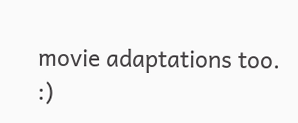movie adaptations too. :)